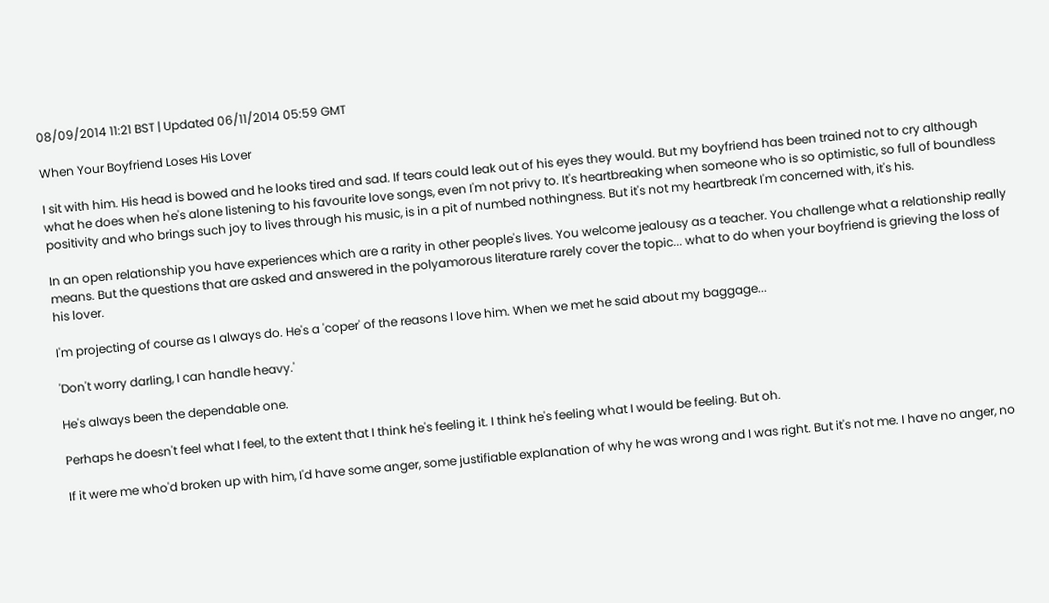08/09/2014 11:21 BST | Updated 06/11/2014 05:59 GMT

When Your Boyfriend Loses His Lover

I sit with him. His head is bowed and he looks tired and sad. If tears could leak out of his eyes they would. But my boyfriend has been trained not to cry although what he does when he's alone listening to his favourite love songs, even I'm not privy to. It's heartbreaking when someone who is so optimistic, so full of boundless positivity and who brings such joy to lives through his music, is in a pit of numbed nothingness. But it's not my heartbreak I'm concerned with, it's his.

In an open relationship you have experiences which are a rarity in other people's lives. You welcome jealousy as a teacher. You challenge what a relationship really means. But the questions that are asked and answered in the polyamorous literature rarely cover the topic... what to do when your boyfriend is grieving the loss of his lover.

I'm projecting of course as I always do. He's a 'coper' of the reasons I love him. When we met he said about my baggage...

'Don't worry darling, I can handle heavy.'

He's always been the dependable one.

Perhaps he doesn't feel what I feel, to the extent that I think he's feeling it. I think he's feeling what I would be feeling. But oh.

If it were me who'd broken up with him, I'd have some anger, some justifiable explanation of why he was wrong and I was right. But it's not me. I have no anger, no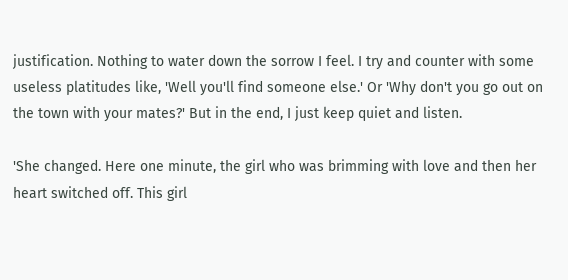justification. Nothing to water down the sorrow I feel. I try and counter with some useless platitudes like, 'Well you'll find someone else.' Or 'Why don't you go out on the town with your mates?' But in the end, I just keep quiet and listen.

'She changed. Here one minute, the girl who was brimming with love and then her heart switched off. This girl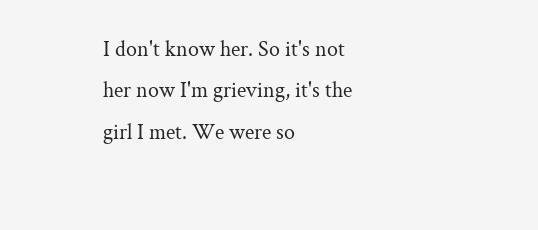I don't know her. So it's not her now I'm grieving, it's the girl I met. We were so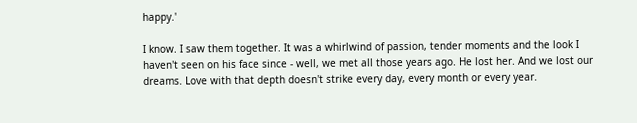happy.'

I know. I saw them together. It was a whirlwind of passion, tender moments and the look I haven't seen on his face since - well, we met all those years ago. He lost her. And we lost our dreams. Love with that depth doesn't strike every day, every month or every year.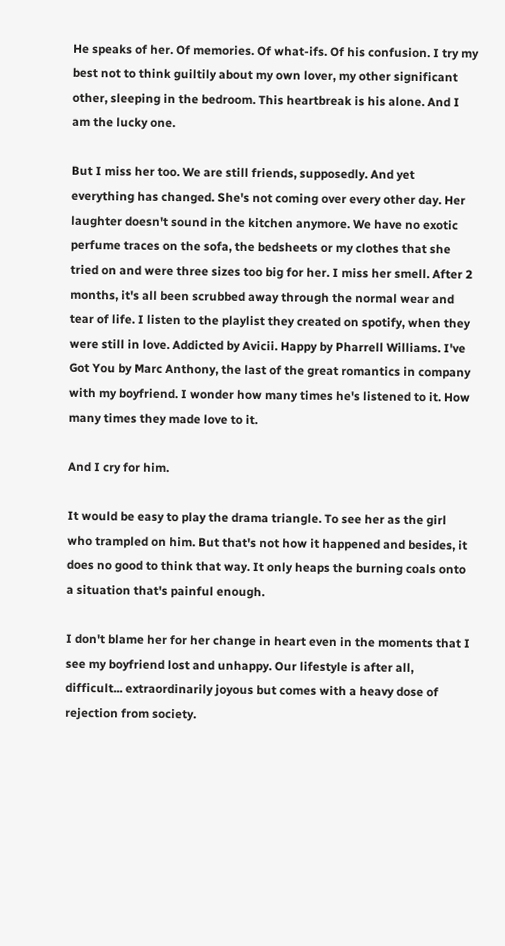He speaks of her. Of memories. Of what-ifs. Of his confusion. I try my best not to think guiltily about my own lover, my other significant other, sleeping in the bedroom. This heartbreak is his alone. And I am the lucky one.

But I miss her too. We are still friends, supposedly. And yet everything has changed. She's not coming over every other day. Her laughter doesn't sound in the kitchen anymore. We have no exotic perfume traces on the sofa, the bedsheets or my clothes that she tried on and were three sizes too big for her. I miss her smell. After 2 months, it's all been scrubbed away through the normal wear and tear of life. I listen to the playlist they created on spotify, when they were still in love. Addicted by Avicii. Happy by Pharrell Williams. I've Got You by Marc Anthony, the last of the great romantics in company with my boyfriend. I wonder how many times he's listened to it. How many times they made love to it.

And I cry for him.

It would be easy to play the drama triangle. To see her as the girl who trampled on him. But that's not how it happened and besides, it does no good to think that way. It only heaps the burning coals onto a situation that's painful enough.

I don't blame her for her change in heart even in the moments that I see my boyfriend lost and unhappy. Our lifestyle is after all, difficult... extraordinarily joyous but comes with a heavy dose of rejection from society.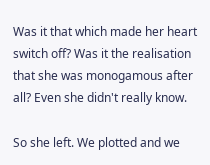Was it that which made her heart switch off? Was it the realisation that she was monogamous after all? Even she didn't really know.

So she left. We plotted and we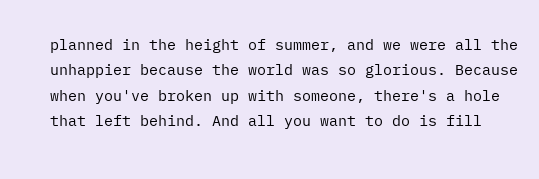planned in the height of summer, and we were all the unhappier because the world was so glorious. Because when you've broken up with someone, there's a hole that left behind. And all you want to do is fill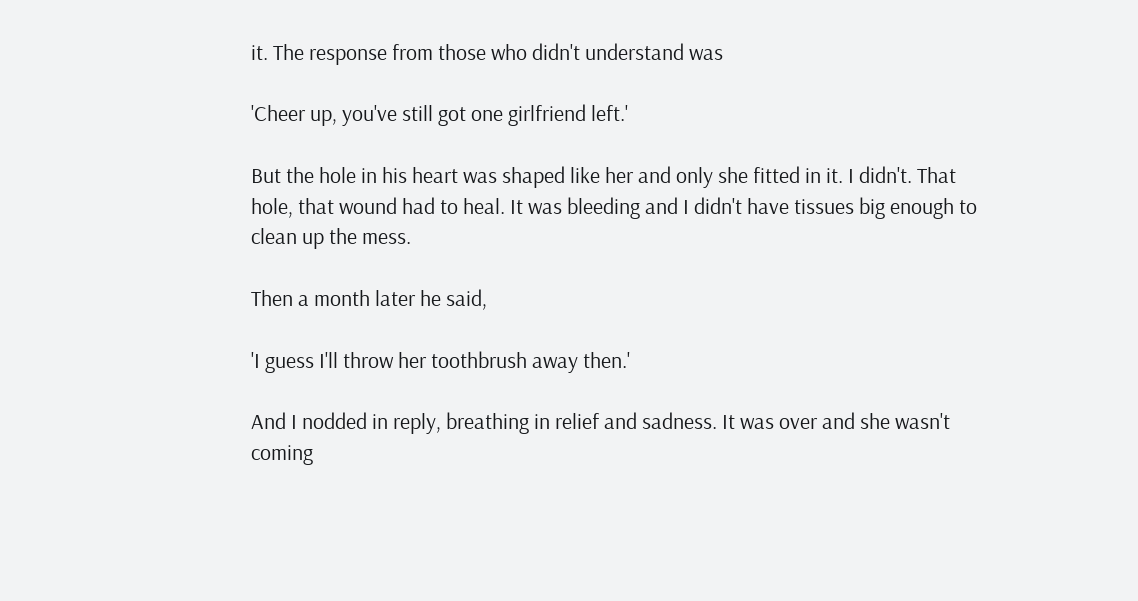it. The response from those who didn't understand was

'Cheer up, you've still got one girlfriend left.'

But the hole in his heart was shaped like her and only she fitted in it. I didn't. That hole, that wound had to heal. It was bleeding and I didn't have tissues big enough to clean up the mess.

Then a month later he said,

'I guess I'll throw her toothbrush away then.'

And I nodded in reply, breathing in relief and sadness. It was over and she wasn't coming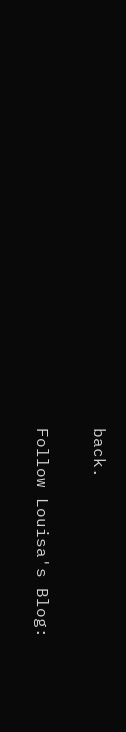back.

Follow Louisa's Blog: